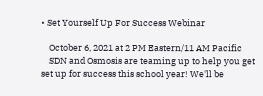• Set Yourself Up For Success Webinar

    October 6, 2021 at 2 PM Eastern/11 AM Pacific
    SDN and Osmosis are teaming up to help you get set up for success this school year! We'll be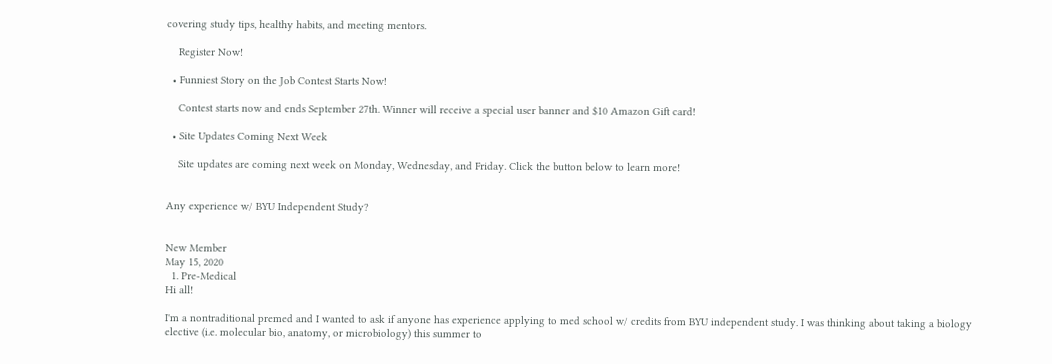covering study tips, healthy habits, and meeting mentors.

    Register Now!

  • Funniest Story on the Job Contest Starts Now!

    Contest starts now and ends September 27th. Winner will receive a special user banner and $10 Amazon Gift card!

  • Site Updates Coming Next Week

    Site updates are coming next week on Monday, Wednesday, and Friday. Click the button below to learn more!


Any experience w/ BYU Independent Study?


New Member
May 15, 2020
  1. Pre-Medical
Hi all!

I'm a nontraditional premed and I wanted to ask if anyone has experience applying to med school w/ credits from BYU independent study. I was thinking about taking a biology elective (i.e. molecular bio, anatomy, or microbiology) this summer to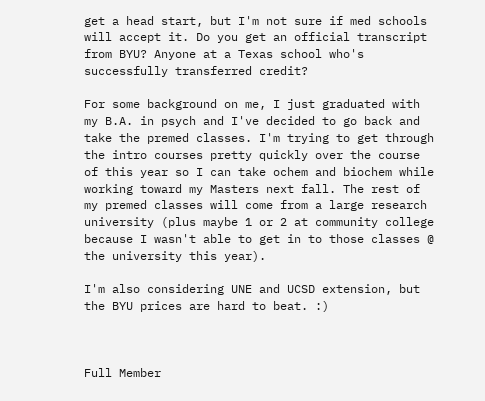get a head start, but I'm not sure if med schools will accept it. Do you get an official transcript from BYU? Anyone at a Texas school who's successfully transferred credit?

For some background on me, I just graduated with my B.A. in psych and I've decided to go back and take the premed classes. I'm trying to get through the intro courses pretty quickly over the course of this year so I can take ochem and biochem while working toward my Masters next fall. The rest of my premed classes will come from a large research university (plus maybe 1 or 2 at community college because I wasn't able to get in to those classes @ the university this year).

I'm also considering UNE and UCSD extension, but the BYU prices are hard to beat. :)



Full Member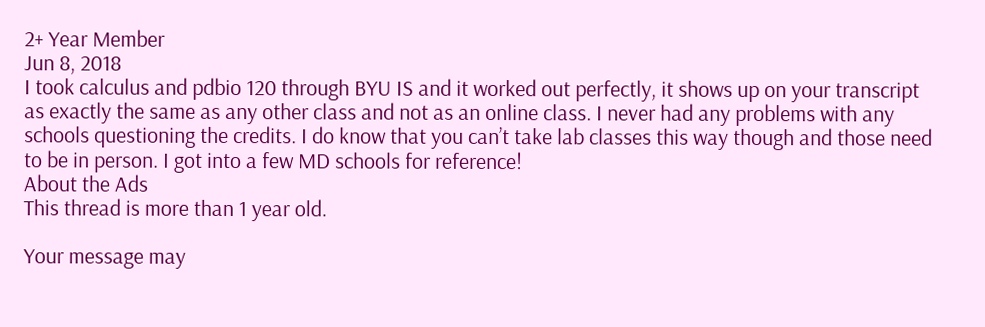2+ Year Member
Jun 8, 2018
I took calculus and pdbio 120 through BYU IS and it worked out perfectly, it shows up on your transcript as exactly the same as any other class and not as an online class. I never had any problems with any schools questioning the credits. I do know that you can’t take lab classes this way though and those need to be in person. I got into a few MD schools for reference!
About the Ads
This thread is more than 1 year old.

Your message may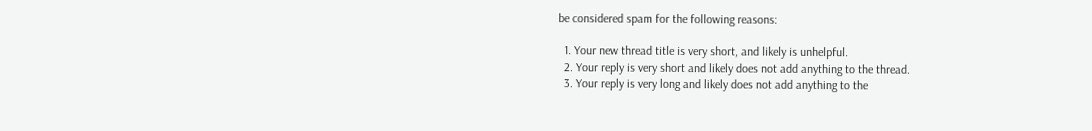be considered spam for the following reasons:

  1. Your new thread title is very short, and likely is unhelpful.
  2. Your reply is very short and likely does not add anything to the thread.
  3. Your reply is very long and likely does not add anything to the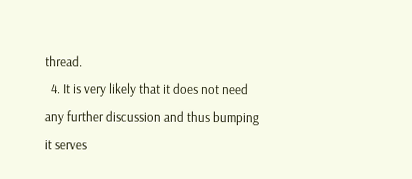thread.
  4. It is very likely that it does not need any further discussion and thus bumping it serves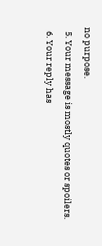no purpose.
  5. Your message is mostly quotes or spoilers.
  6. Your reply has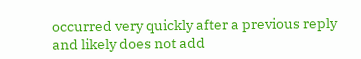occurred very quickly after a previous reply and likely does not add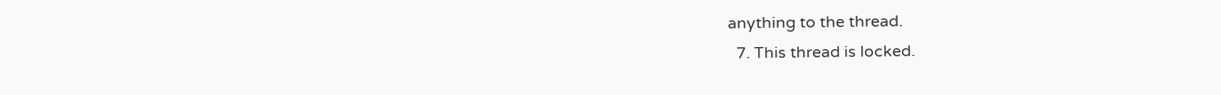anything to the thread.
  7. This thread is locked.